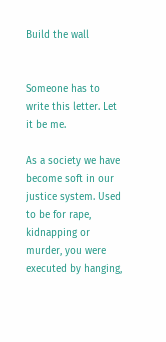Build the wall


Someone has to write this letter. Let it be me.

As a society we have become soft in our justice system. Used to be for rape, kidnapping or murder, you were executed by hanging,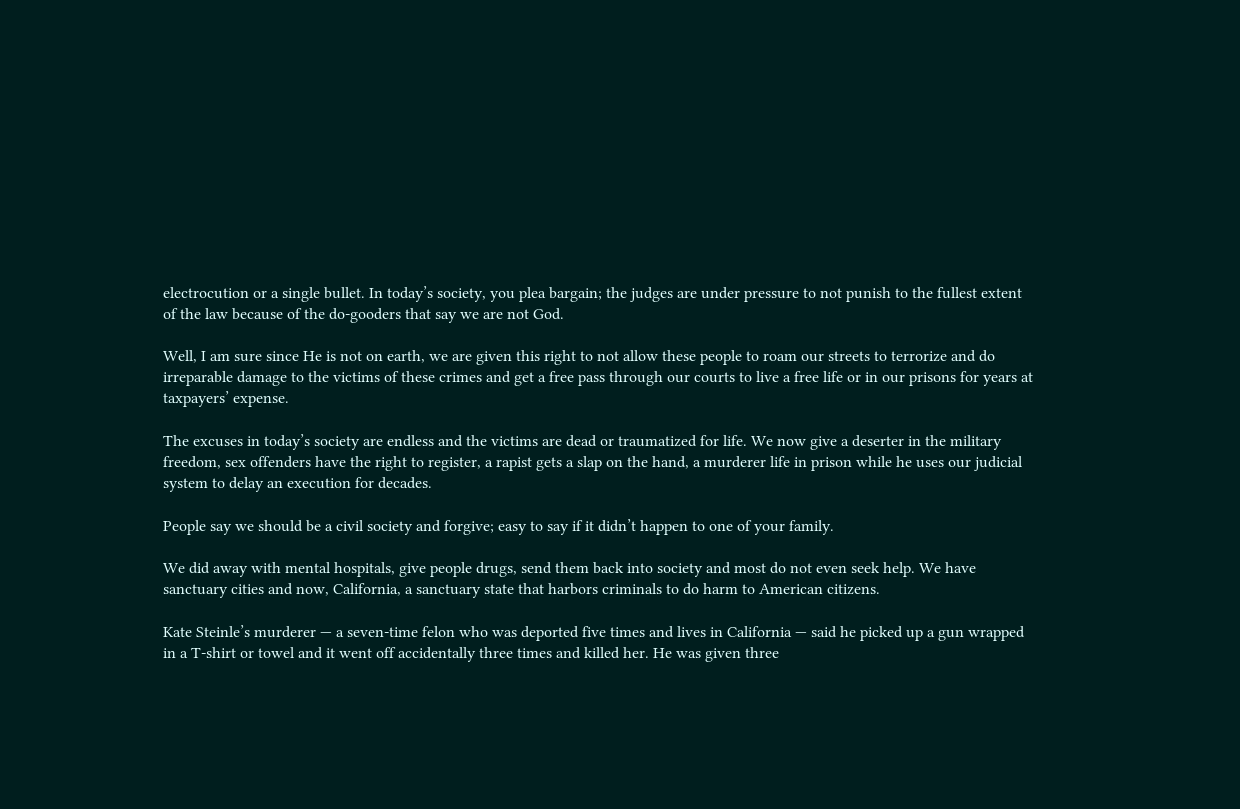electrocution or a single bullet. In today’s society, you plea bargain; the judges are under pressure to not punish to the fullest extent of the law because of the do-gooders that say we are not God.

Well, I am sure since He is not on earth, we are given this right to not allow these people to roam our streets to terrorize and do irreparable damage to the victims of these crimes and get a free pass through our courts to live a free life or in our prisons for years at taxpayers’ expense.

The excuses in today’s society are endless and the victims are dead or traumatized for life. We now give a deserter in the military freedom, sex offenders have the right to register, a rapist gets a slap on the hand, a murderer life in prison while he uses our judicial system to delay an execution for decades.

People say we should be a civil society and forgive; easy to say if it didn’t happen to one of your family.

We did away with mental hospitals, give people drugs, send them back into society and most do not even seek help. We have sanctuary cities and now, California, a sanctuary state that harbors criminals to do harm to American citizens.

Kate Steinle’s murderer — a seven-time felon who was deported five times and lives in California — said he picked up a gun wrapped in a T-shirt or towel and it went off accidentally three times and killed her. He was given three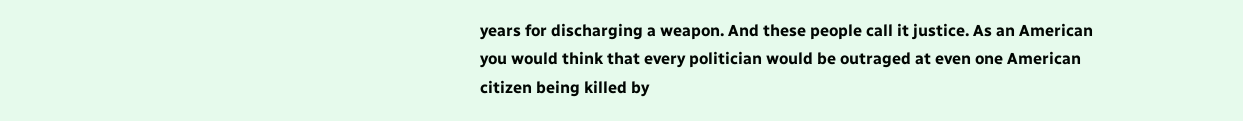years for discharging a weapon. And these people call it justice. As an American you would think that every politician would be outraged at even one American citizen being killed by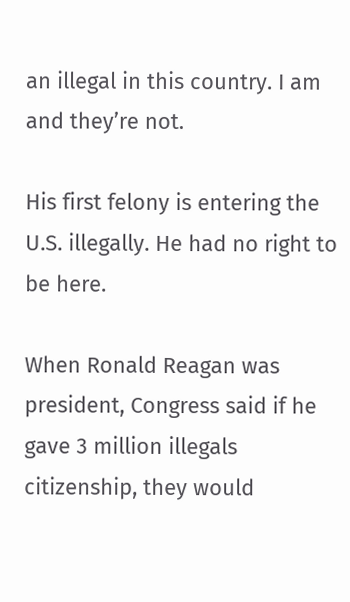an illegal in this country. I am and they’re not.

His first felony is entering the U.S. illegally. He had no right to be here.

When Ronald Reagan was president, Congress said if he gave 3 million illegals citizenship, they would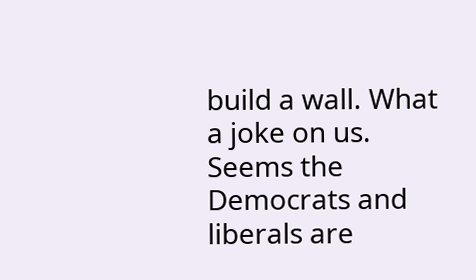build a wall. What a joke on us. Seems the Democrats and liberals are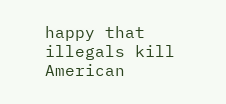happy that illegals kill American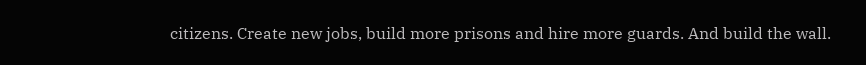citizens. Create new jobs, build more prisons and hire more guards. And build the wall.